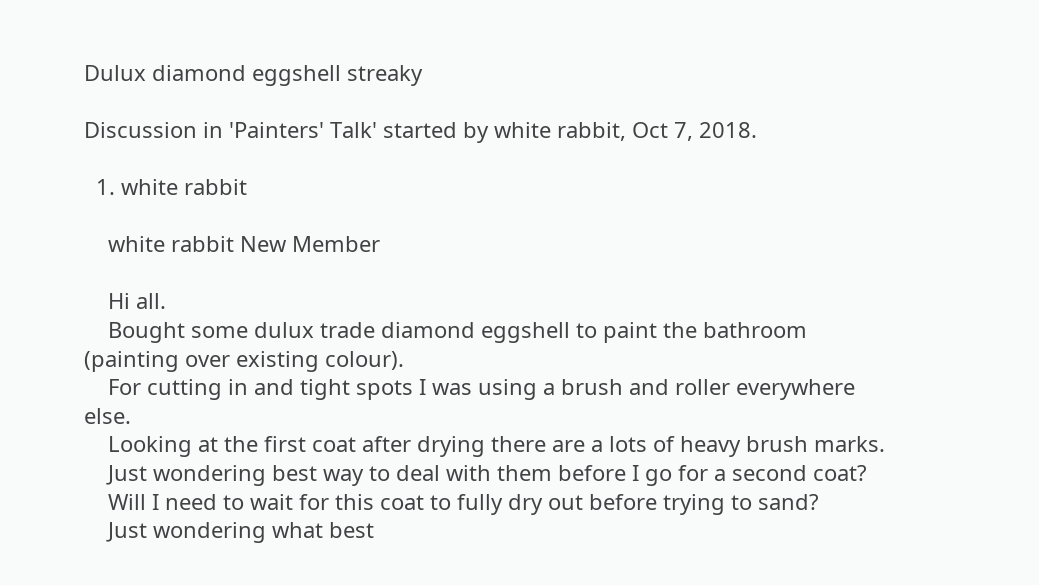Dulux diamond eggshell streaky

Discussion in 'Painters' Talk' started by white rabbit, Oct 7, 2018.

  1. white rabbit

    white rabbit New Member

    Hi all.
    Bought some dulux trade diamond eggshell to paint the bathroom (painting over existing colour).
    For cutting in and tight spots I was using a brush and roller everywhere else.
    Looking at the first coat after drying there are a lots of heavy brush marks.
    Just wondering best way to deal with them before I go for a second coat?
    Will I need to wait for this coat to fully dry out before trying to sand?
    Just wondering what best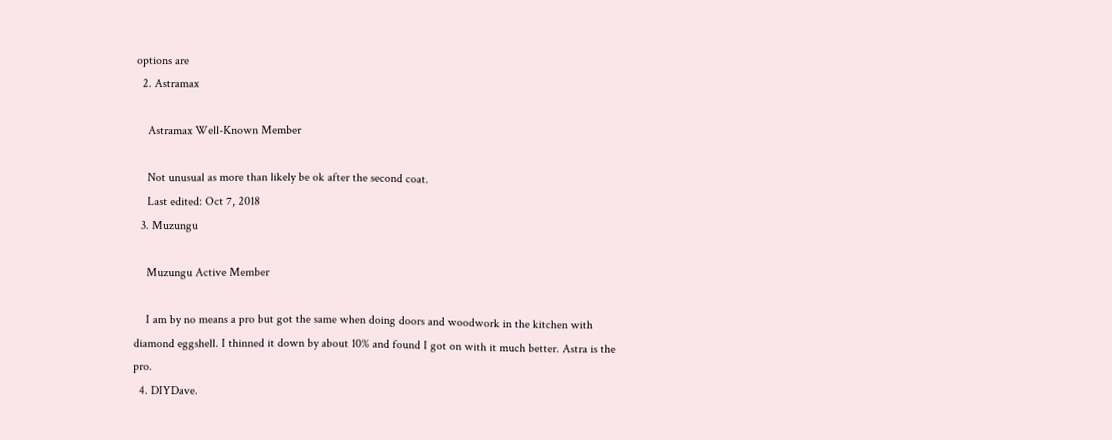options are
  2. Astramax

    Astramax Well-Known Member

    Not unusual as more than likely be ok after the second coat.
    Last edited: Oct 7, 2018
  3. Muzungu

    Muzungu Active Member

    I am by no means a pro but got the same when doing doors and woodwork in the kitchen with diamond eggshell. I thinned it down by about 10% and found I got on with it much better. Astra is the pro.
  4. DIYDave.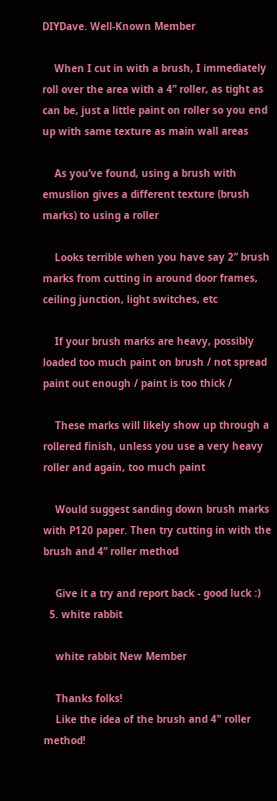DIYDave. Well-Known Member

    When I cut in with a brush, I immediately roll over the area with a 4” roller, as tight as can be, just a little paint on roller so you end up with same texture as main wall areas

    As you’ve found, using a brush with emuslion gives a different texture (brush marks) to using a roller

    Looks terrible when you have say 2” brush marks from cutting in around door frames, ceiling junction, light switches, etc

    If your brush marks are heavy, possibly loaded too much paint on brush / not spread paint out enough / paint is too thick /

    These marks will likely show up through a rollered finish, unless you use a very heavy roller and again, too much paint

    Would suggest sanding down brush marks with P120 paper. Then try cutting in with the brush and 4” roller method

    Give it a try and report back - good luck :)
  5. white rabbit

    white rabbit New Member

    Thanks folks!
    Like the idea of the brush and 4" roller method!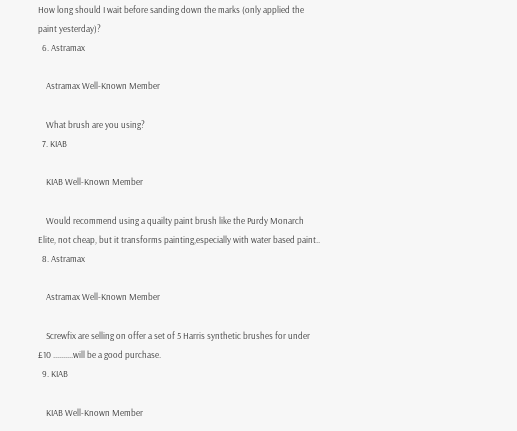How long should I wait before sanding down the marks (only applied the paint yesterday)?
  6. Astramax

    Astramax Well-Known Member

    What brush are you using?
  7. KIAB

    KIAB Well-Known Member

    Would recommend using a quailty paint brush like the Purdy Monarch Elite, not cheap, but it transforms painting,especially with water based paint..
  8. Astramax

    Astramax Well-Known Member

    Screwfix are selling on offer a set of 5 Harris synthetic brushes for under £10 ..........will be a good purchase.
  9. KIAB

    KIAB Well-Known Member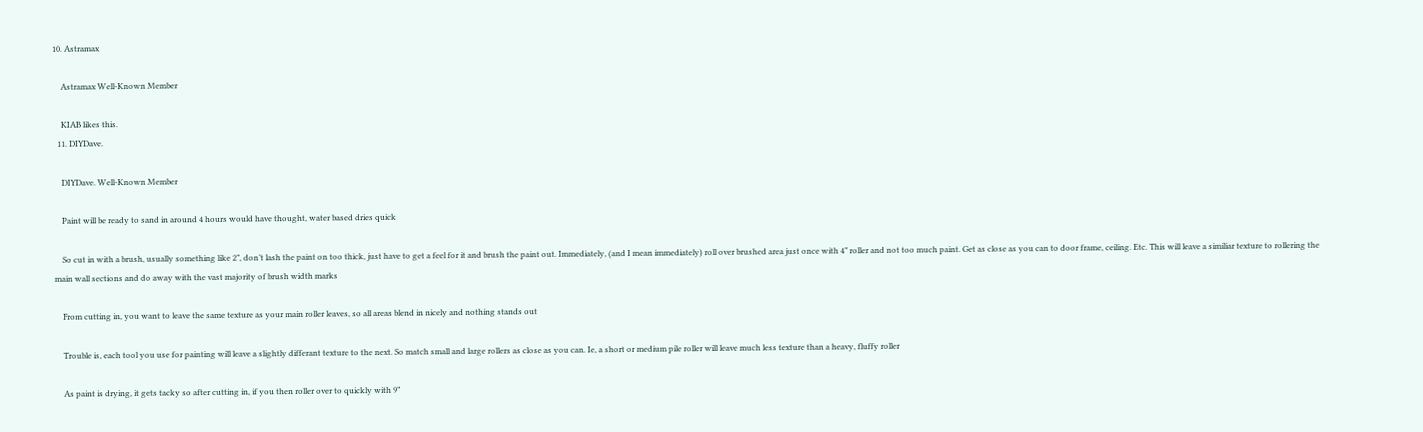10. Astramax

    Astramax Well-Known Member

    KIAB likes this.
  11. DIYDave.

    DIYDave. Well-Known Member

    Paint will be ready to sand in around 4 hours would have thought, water based dries quick

    So cut in with a brush, usually something like 2”, don’t lash the paint on too thick, just have to get a feel for it and brush the paint out. Immediately, (and I mean immediately) roll over brushed area just once with 4” roller and not too much paint. Get as close as you can to door frame, ceiling. Etc. This will leave a similiar texture to rollering the main wall sections and do away with the vast majority of brush width marks

    From cutting in, you want to leave the same texture as your main roller leaves, so all areas blend in nicely and nothing stands out

    Trouble is, each tool you use for painting will leave a slightly differant texture to the next. So match small and large rollers as close as you can. Ie, a short or medium pile roller will leave much less texture than a heavy, fluffy roller

    As paint is drying, it gets tacky so after cutting in, if you then roller over to quickly with 9”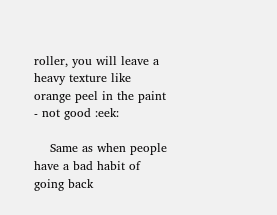roller, you will leave a heavy texture like orange peel in the paint - not good :eek:

    Same as when people have a bad habit of going back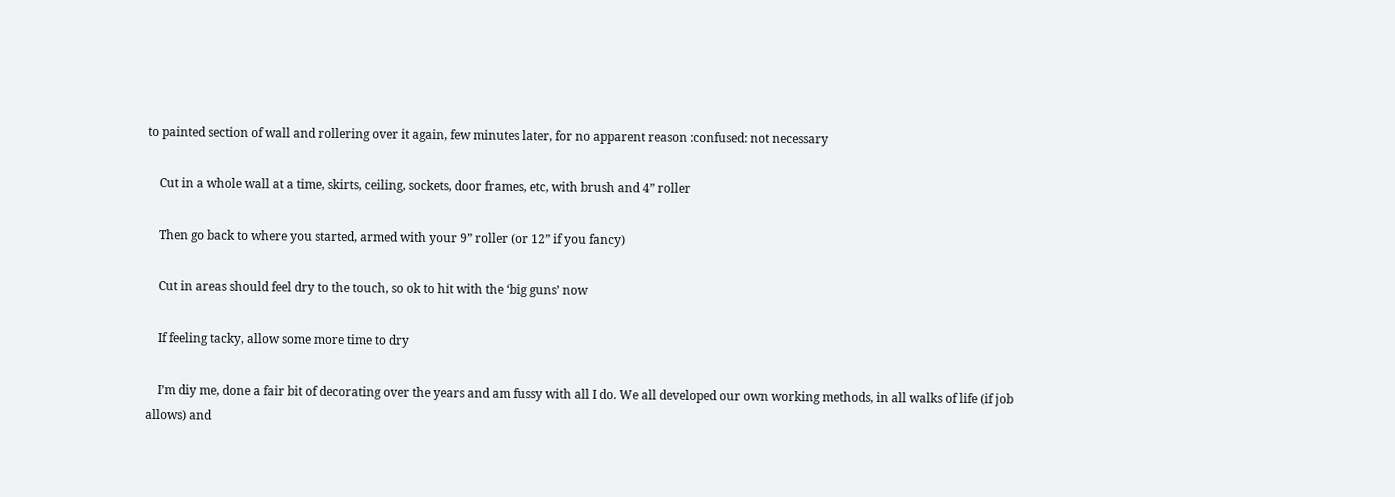to painted section of wall and rollering over it again, few minutes later, for no apparent reason :confused: not necessary

    Cut in a whole wall at a time, skirts, ceiling, sockets, door frames, etc, with brush and 4” roller

    Then go back to where you started, armed with your 9” roller (or 12” if you fancy)

    Cut in areas should feel dry to the touch, so ok to hit with the ‘big guns’ now

    If feeling tacky, allow some more time to dry

    I’m diy me, done a fair bit of decorating over the years and am fussy with all I do. We all developed our own working methods, in all walks of life (if job allows) and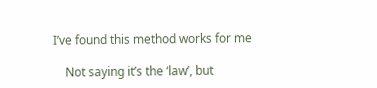I’ve found this method works for me

    Not saying it’s the ‘law’, but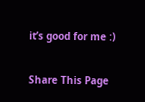it’s good for me :)

Share This Page